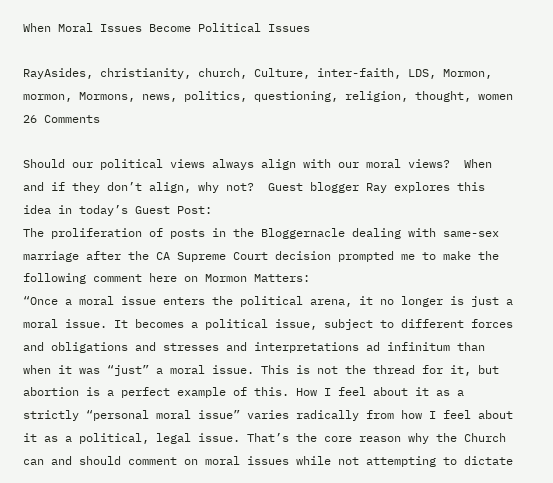When Moral Issues Become Political Issues

RayAsides, christianity, church, Culture, inter-faith, LDS, Mormon, mormon, Mormons, news, politics, questioning, religion, thought, women 26 Comments

Should our political views always align with our moral views?  When and if they don’t align, why not?  Guest blogger Ray explores this idea in today’s Guest Post:
The proliferation of posts in the Bloggernacle dealing with same-sex marriage after the CA Supreme Court decision prompted me to make the following comment here on Mormon Matters:
“Once a moral issue enters the political arena, it no longer is just a moral issue. It becomes a political issue, subject to different forces and obligations and stresses and interpretations ad infinitum than when it was “just” a moral issue. This is not the thread for it, but abortion is a perfect example of this. How I feel about it as a strictly “personal moral issue” varies radically from how I feel about it as a political, legal issue. That’s the core reason why the Church can and should comment on moral issues while not attempting to dictate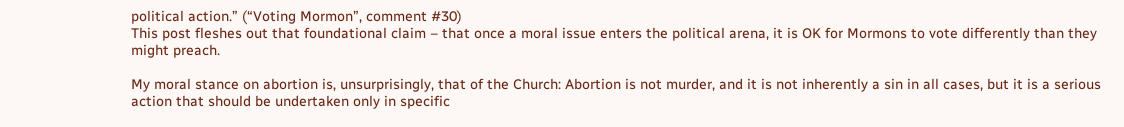political action.” (“Voting Mormon”, comment #30)
This post fleshes out that foundational claim – that once a moral issue enters the political arena, it is OK for Mormons to vote differently than they might preach.

My moral stance on abortion is, unsurprisingly, that of the Church: Abortion is not murder, and it is not inherently a sin in all cases, but it is a serious action that should be undertaken only in specific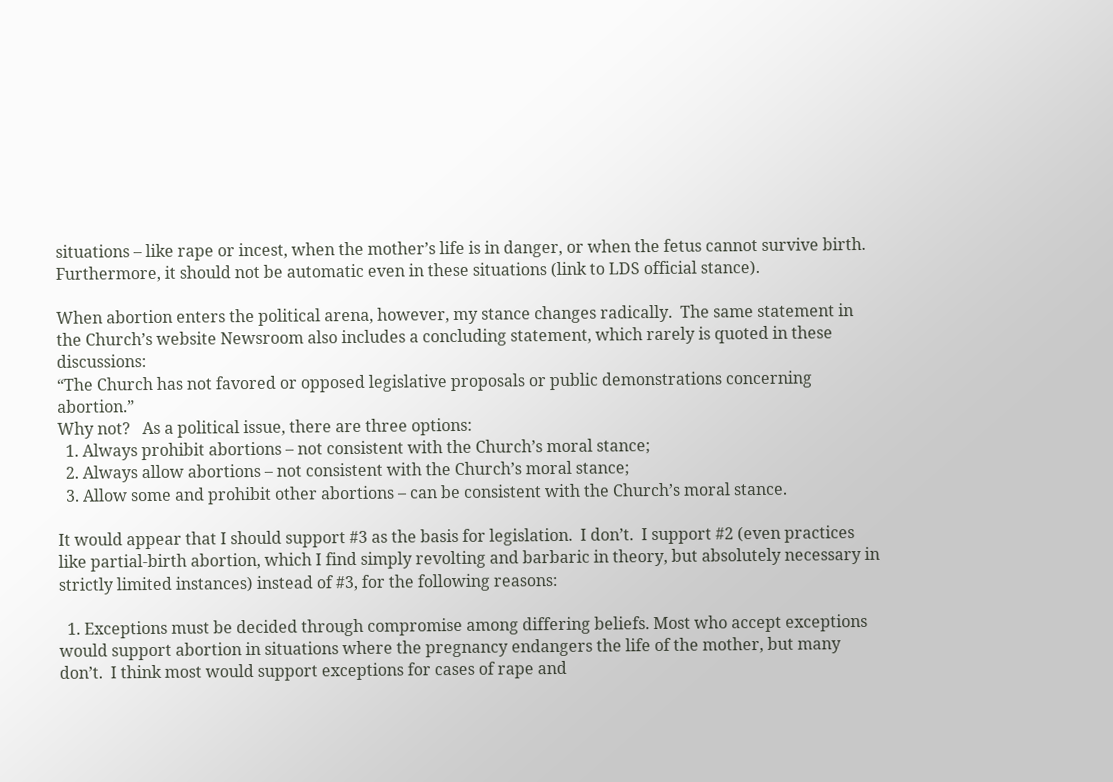situations – like rape or incest, when the mother’s life is in danger, or when the fetus cannot survive birth.  Furthermore, it should not be automatic even in these situations (link to LDS official stance).

When abortion enters the political arena, however, my stance changes radically.  The same statement in the Church’s website Newsroom also includes a concluding statement, which rarely is quoted in these discussions:
“The Church has not favored or opposed legislative proposals or public demonstrations concerning abortion.”
Why not?   As a political issue, there are three options:
  1. Always prohibit abortions – not consistent with the Church’s moral stance;
  2. Always allow abortions – not consistent with the Church’s moral stance;
  3. Allow some and prohibit other abortions – can be consistent with the Church’s moral stance.

It would appear that I should support #3 as the basis for legislation.  I don’t.  I support #2 (even practices like partial-birth abortion, which I find simply revolting and barbaric in theory, but absolutely necessary in strictly limited instances) instead of #3, for the following reasons:

  1. Exceptions must be decided through compromise among differing beliefs. Most who accept exceptions would support abortion in situations where the pregnancy endangers the life of the mother, but many don’t.  I think most would support exceptions for cases of rape and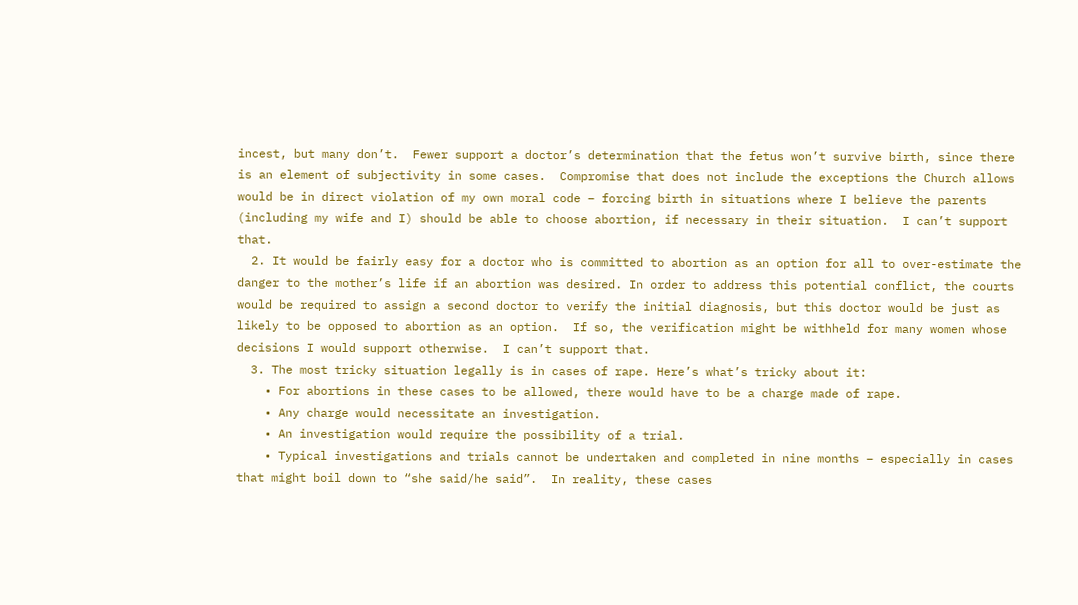incest, but many don’t.  Fewer support a doctor’s determination that the fetus won’t survive birth, since there is an element of subjectivity in some cases.  Compromise that does not include the exceptions the Church allows would be in direct violation of my own moral code – forcing birth in situations where I believe the parents (including my wife and I) should be able to choose abortion, if necessary in their situation.  I can’t support that.
  2. It would be fairly easy for a doctor who is committed to abortion as an option for all to over-estimate the danger to the mother’s life if an abortion was desired. In order to address this potential conflict, the courts would be required to assign a second doctor to verify the initial diagnosis, but this doctor would be just as likely to be opposed to abortion as an option.  If so, the verification might be withheld for many women whose decisions I would support otherwise.  I can’t support that.
  3. The most tricky situation legally is in cases of rape. Here’s what’s tricky about it:
    • For abortions in these cases to be allowed, there would have to be a charge made of rape.
    • Any charge would necessitate an investigation.
    • An investigation would require the possibility of a trial.
    • Typical investigations and trials cannot be undertaken and completed in nine months – especially in cases that might boil down to “she said/he said”.  In reality, these cases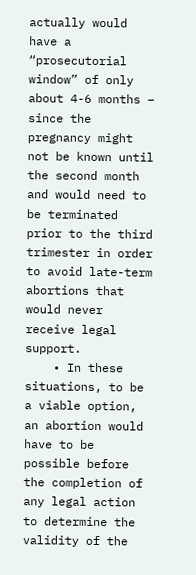actually would have a “prosecutorial window” of only about 4-6 months – since the pregnancy might not be known until the second month and would need to be terminated prior to the third trimester in order to avoid late-term abortions that would never receive legal support.
    • In these situations, to be a viable option, an abortion would have to be possible before the completion of any legal action to determine the validity of the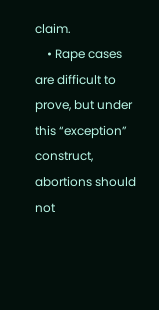claim.
    • Rape cases are difficult to prove, but under this “exception” construct, abortions should not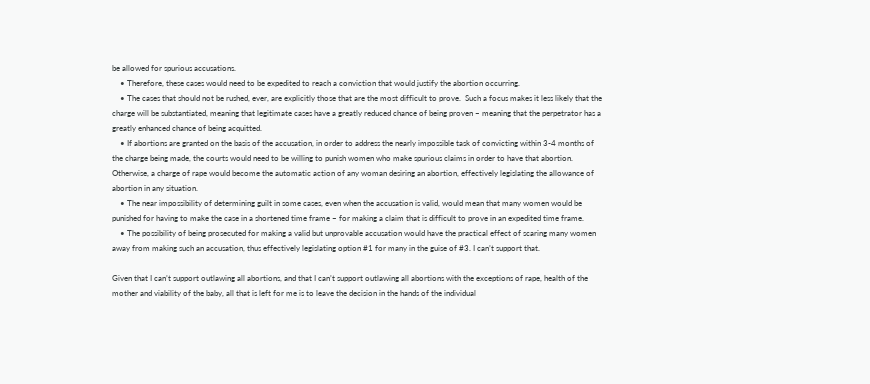be allowed for spurious accusations.
    • Therefore, these cases would need to be expedited to reach a conviction that would justify the abortion occurring.
    • The cases that should not be rushed, ever, are explicitly those that are the most difficult to prove.  Such a focus makes it less likely that the charge will be substantiated, meaning that legitimate cases have a greatly reduced chance of being proven – meaning that the perpetrator has a greatly enhanced chance of being acquitted.
    • If abortions are granted on the basis of the accusation, in order to address the nearly impossible task of convicting within 3-4 months of the charge being made, the courts would need to be willing to punish women who make spurious claims in order to have that abortion.  Otherwise, a charge of rape would become the automatic action of any woman desiring an abortion, effectively legislating the allowance of abortion in any situation.
    • The near impossibility of determining guilt in some cases, even when the accusation is valid, would mean that many women would be punished for having to make the case in a shortened time frame – for making a claim that is difficult to prove in an expedited time frame.
    • The possibility of being prosecuted for making a valid but unprovable accusation would have the practical effect of scaring many women away from making such an accusation, thus effectively legislating option #1 for many in the guise of #3. I can’t support that.

Given that I can’t support outlawing all abortions, and that I can’t support outlawing all abortions with the exceptions of rape, health of the mother and viability of the baby, all that is left for me is to leave the decision in the hands of the individual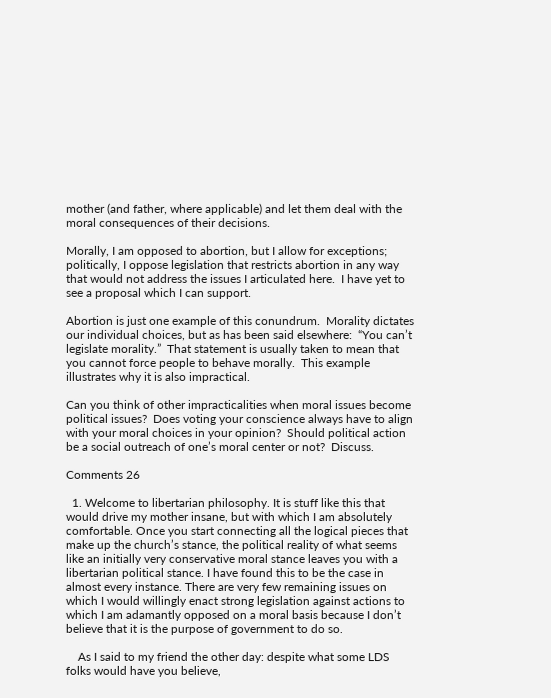mother (and father, where applicable) and let them deal with the moral consequences of their decisions.

Morally, I am opposed to abortion, but I allow for exceptions; politically, I oppose legislation that restricts abortion in any way that would not address the issues I articulated here.  I have yet to see a proposal which I can support.

Abortion is just one example of this conundrum.  Morality dictates our individual choices, but as has been said elsewhere:  “You can’t legislate morality.”  That statement is usually taken to mean that you cannot force people to behave morally.  This example illustrates why it is also impractical.

Can you think of other impracticalities when moral issues become political issues?  Does voting your conscience always have to align with your moral choices in your opinion?  Should political action be a social outreach of one’s moral center or not?  Discuss.

Comments 26

  1. Welcome to libertarian philosophy. It is stuff like this that would drive my mother insane, but with which I am absolutely comfortable. Once you start connecting all the logical pieces that make up the church’s stance, the political reality of what seems like an initially very conservative moral stance leaves you with a libertarian political stance. I have found this to be the case in almost every instance. There are very few remaining issues on which I would willingly enact strong legislation against actions to which I am adamantly opposed on a moral basis because I don’t believe that it is the purpose of government to do so.

    As I said to my friend the other day: despite what some LDS folks would have you believe,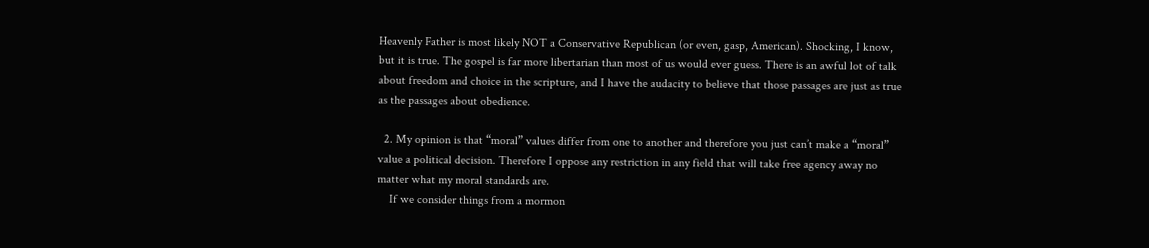Heavenly Father is most likely NOT a Conservative Republican (or even, gasp, American). Shocking, I know, but it is true. The gospel is far more libertarian than most of us would ever guess. There is an awful lot of talk about freedom and choice in the scripture, and I have the audacity to believe that those passages are just as true as the passages about obedience.

  2. My opinion is that “moral” values differ from one to another and therefore you just can’t make a “moral” value a political decision. Therefore I oppose any restriction in any field that will take free agency away no matter what my moral standards are.
    If we consider things from a mormon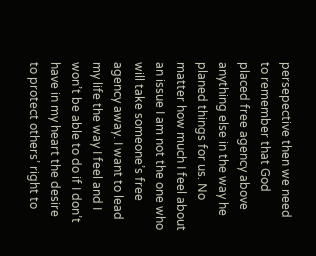persepective then we need to remember that God placed free agency above anything else in the way he planed things for us. No matter how much I feel about an issue I am not the one who will take someone’s free agency away. I want to lead my life the way I feel and I won’t be able to do if I don’t have in my heart the desire to protect others’ right to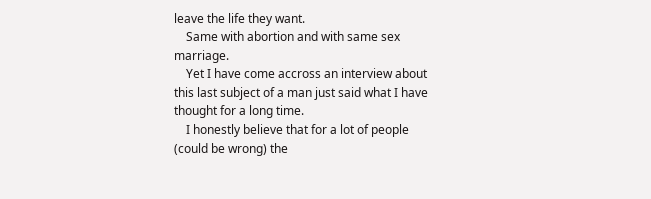leave the life they want.
    Same with abortion and with same sex marriage.
    Yet I have come accross an interview about this last subject of a man just said what I have thought for a long time.
    I honestly believe that for a lot of people (could be wrong) the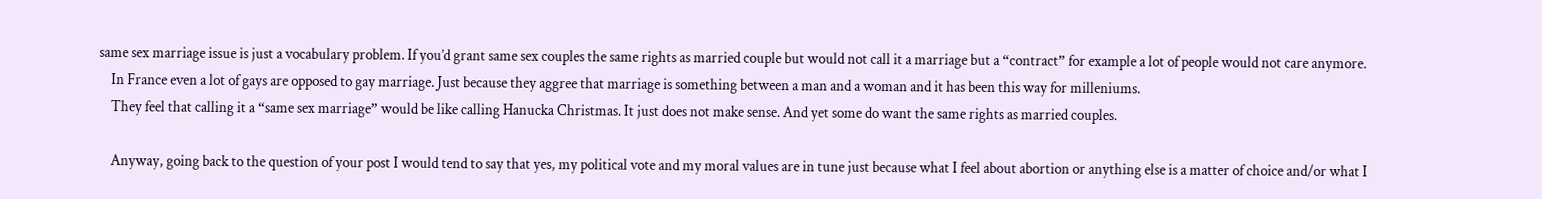same sex marriage issue is just a vocabulary problem. If you’d grant same sex couples the same rights as married couple but would not call it a marriage but a “contract” for example a lot of people would not care anymore.
    In France even a lot of gays are opposed to gay marriage. Just because they aggree that marriage is something between a man and a woman and it has been this way for milleniums.
    They feel that calling it a “same sex marriage” would be like calling Hanucka Christmas. It just does not make sense. And yet some do want the same rights as married couples.

    Anyway, going back to the question of your post I would tend to say that yes, my political vote and my moral values are in tune just because what I feel about abortion or anything else is a matter of choice and/or what I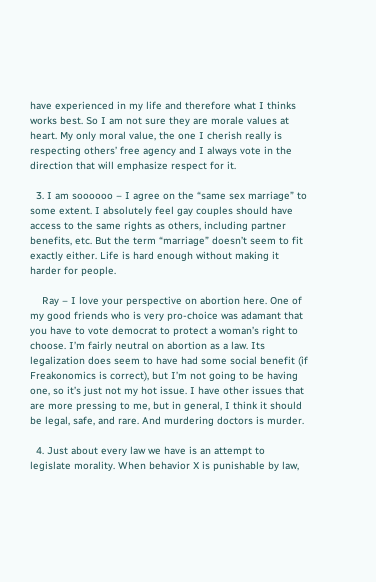have experienced in my life and therefore what I thinks works best. So I am not sure they are morale values at heart. My only moral value, the one I cherish really is respecting others’ free agency and I always vote in the direction that will emphasize respect for it.

  3. I am soooooo – I agree on the “same sex marriage” to some extent. I absolutely feel gay couples should have access to the same rights as others, including partner benefits, etc. But the term “marriage” doesn’t seem to fit exactly either. Life is hard enough without making it harder for people.

    Ray – I love your perspective on abortion here. One of my good friends who is very pro-choice was adamant that you have to vote democrat to protect a woman’s right to choose. I’m fairly neutral on abortion as a law. Its legalization does seem to have had some social benefit (if Freakonomics is correct), but I’m not going to be having one, so it’s just not my hot issue. I have other issues that are more pressing to me, but in general, I think it should be legal, safe, and rare. And murdering doctors is murder.

  4. Just about every law we have is an attempt to legislate morality. When behavior X is punishable by law,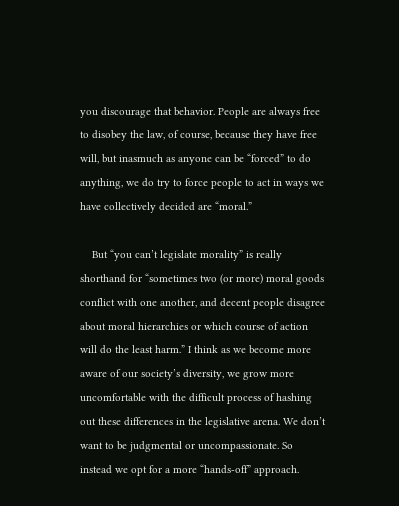you discourage that behavior. People are always free to disobey the law, of course, because they have free will, but inasmuch as anyone can be “forced” to do anything, we do try to force people to act in ways we have collectively decided are “moral.”

    But “you can’t legislate morality” is really shorthand for “sometimes two (or more) moral goods conflict with one another, and decent people disagree about moral hierarchies or which course of action will do the least harm.” I think as we become more aware of our society’s diversity, we grow more uncomfortable with the difficult process of hashing out these differences in the legislative arena. We don’t want to be judgmental or uncompassionate. So instead we opt for a more “hands-off” approach.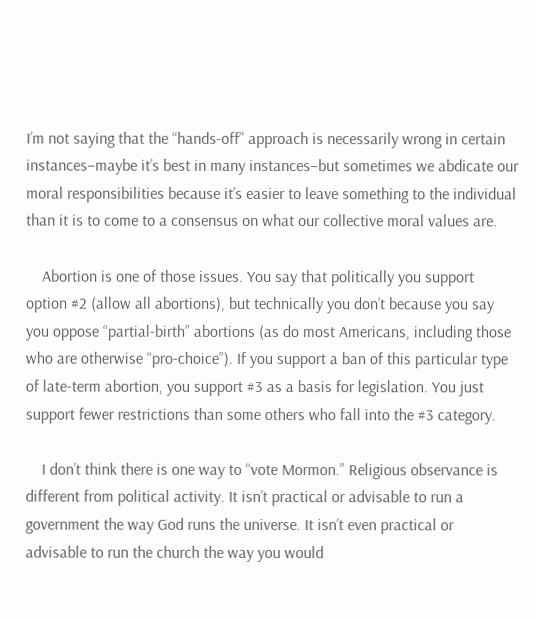I’m not saying that the “hands-off” approach is necessarily wrong in certain instances–maybe it’s best in many instances–but sometimes we abdicate our moral responsibilities because it’s easier to leave something to the individual than it is to come to a consensus on what our collective moral values are.

    Abortion is one of those issues. You say that politically you support option #2 (allow all abortions), but technically you don’t because you say you oppose “partial-birth” abortions (as do most Americans, including those who are otherwise “pro-choice”). If you support a ban of this particular type of late-term abortion, you support #3 as a basis for legislation. You just support fewer restrictions than some others who fall into the #3 category.

    I don’t think there is one way to “vote Mormon.” Religious observance is different from political activity. It isn’t practical or advisable to run a government the way God runs the universe. It isn’t even practical or advisable to run the church the way you would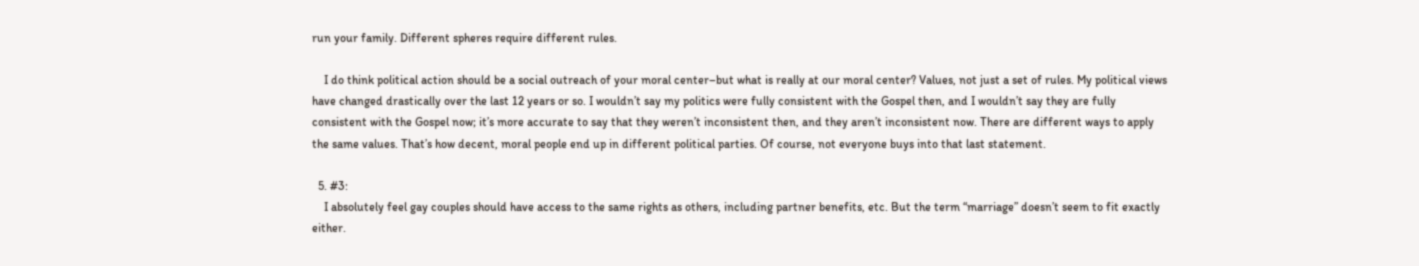run your family. Different spheres require different rules.

    I do think political action should be a social outreach of your moral center–but what is really at our moral center? Values, not just a set of rules. My political views have changed drastically over the last 12 years or so. I wouldn’t say my politics were fully consistent with the Gospel then, and I wouldn’t say they are fully consistent with the Gospel now; it’s more accurate to say that they weren’t inconsistent then, and they aren’t inconsistent now. There are different ways to apply the same values. That’s how decent, moral people end up in different political parties. Of course, not everyone buys into that last statement.

  5. #3:
    I absolutely feel gay couples should have access to the same rights as others, including partner benefits, etc. But the term “marriage” doesn’t seem to fit exactly either.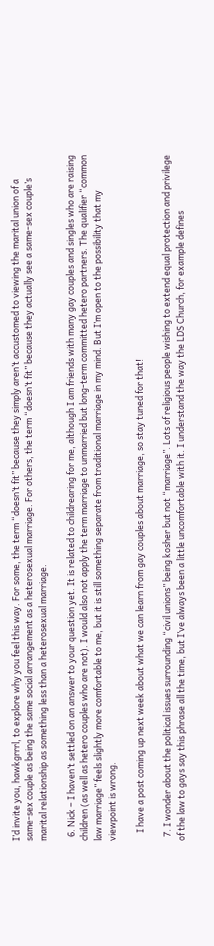I’d invite you, hawkgrrrl, to explore why you feel this way. For some, the term “doesn’t fit” because they simply aren’t accustomed to viewing the marital union of a same-sex couple as being the same social arrangement as a heterosexual marriage. For others, the term “doesn’t fit” because they actually see a same-sex couple’s marital relationship as something less than a heterosexual marriage.

  6. Nick – I haven’t settled on an answer to your question yet. It is related to childrearing for me, although I am friends with many gay couples and singles who are raising children (as well as hetero couples who are not). I would also not apply the term marriage to unmarried but long-term committed hetero partners. The qualifier “common law marriage” feels slightly more comfortable to me, but it is still something separate from traditional marriage in my mind. But I’m open to the possibility that my viewpoint is wrong.

    I have a post coming up next week about what we can learn from gay couples about marriage, so stay tuned for that!

  7. I wonder about the political issues surrounding “civil unions” being kosher but not “marriage”. Lots of religious people wishing to extend equal protection and privilege of the law to gays say this phrase all the time, but I’ve always been a little uncomfortable with it. I understand the way the LDS Church, for example defines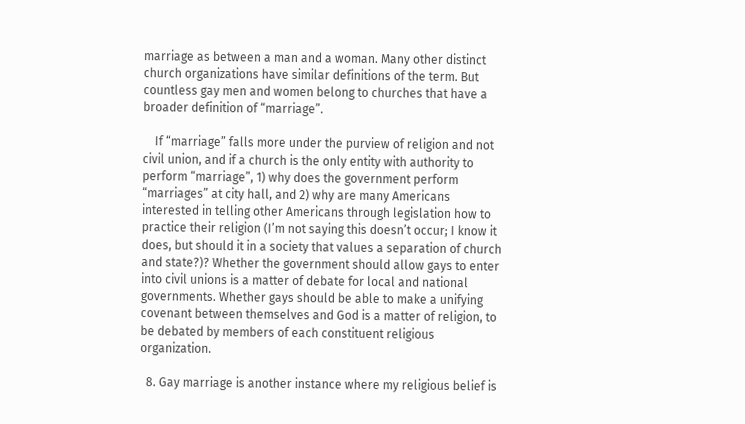marriage as between a man and a woman. Many other distinct church organizations have similar definitions of the term. But countless gay men and women belong to churches that have a broader definition of “marriage”.

    If “marriage” falls more under the purview of religion and not civil union, and if a church is the only entity with authority to perform “marriage”, 1) why does the government perform “marriages” at city hall, and 2) why are many Americans interested in telling other Americans through legislation how to practice their religion (I’m not saying this doesn’t occur; I know it does, but should it in a society that values a separation of church and state?)? Whether the government should allow gays to enter into civil unions is a matter of debate for local and national governments. Whether gays should be able to make a unifying covenant between themselves and God is a matter of religion, to be debated by members of each constituent religious organization.

  8. Gay marriage is another instance where my religious belief is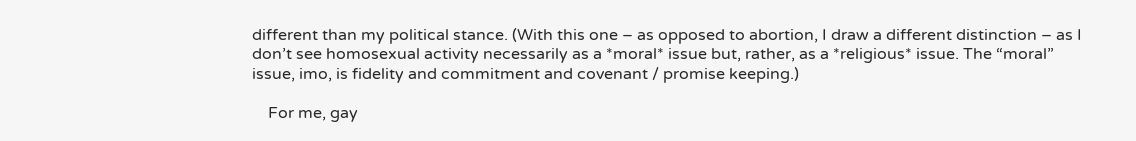different than my political stance. (With this one – as opposed to abortion, I draw a different distinction – as I don’t see homosexual activity necessarily as a *moral* issue but, rather, as a *religious* issue. The “moral” issue, imo, is fidelity and commitment and covenant / promise keeping.)

    For me, gay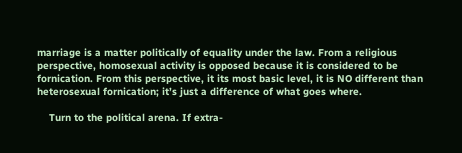marriage is a matter politically of equality under the law. From a religious perspective, homosexual activity is opposed because it is considered to be fornication. From this perspective, it its most basic level, it is NO different than heterosexual fornication; it’s just a difference of what goes where.

    Turn to the political arena. If extra-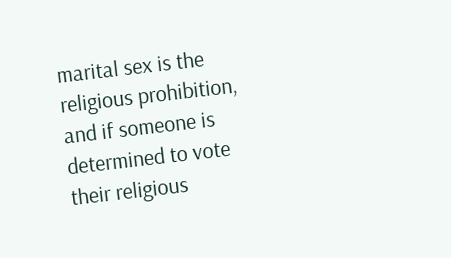marital sex is the religious prohibition, and if someone is determined to vote their religious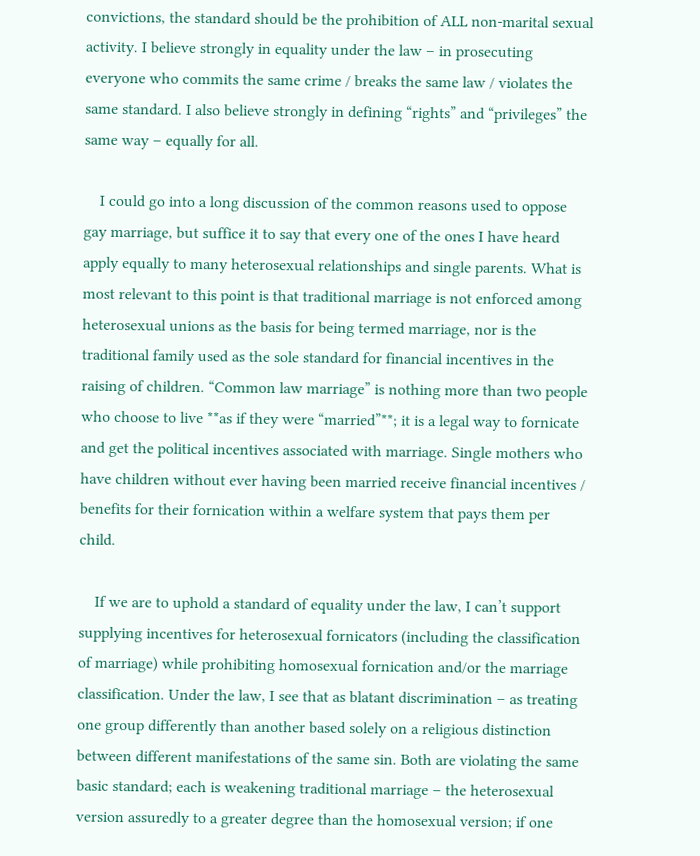convictions, the standard should be the prohibition of ALL non-marital sexual activity. I believe strongly in equality under the law – in prosecuting everyone who commits the same crime / breaks the same law / violates the same standard. I also believe strongly in defining “rights” and “privileges” the same way – equally for all.

    I could go into a long discussion of the common reasons used to oppose gay marriage, but suffice it to say that every one of the ones I have heard apply equally to many heterosexual relationships and single parents. What is most relevant to this point is that traditional marriage is not enforced among heterosexual unions as the basis for being termed marriage, nor is the traditional family used as the sole standard for financial incentives in the raising of children. “Common law marriage” is nothing more than two people who choose to live **as if they were “married”**; it is a legal way to fornicate and get the political incentives associated with marriage. Single mothers who have children without ever having been married receive financial incentives / benefits for their fornication within a welfare system that pays them per child.

    If we are to uphold a standard of equality under the law, I can’t support supplying incentives for heterosexual fornicators (including the classification of marriage) while prohibiting homosexual fornication and/or the marriage classification. Under the law, I see that as blatant discrimination – as treating one group differently than another based solely on a religious distinction between different manifestations of the same sin. Both are violating the same basic standard; each is weakening traditional marriage – the heterosexual version assuredly to a greater degree than the homosexual version; if one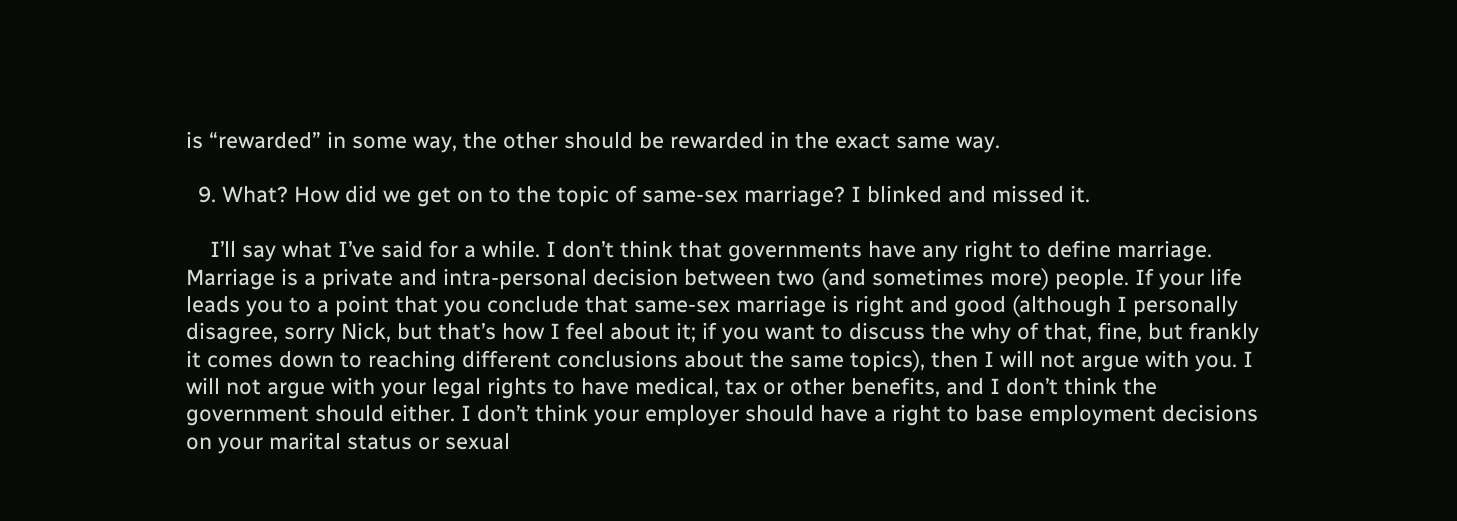is “rewarded” in some way, the other should be rewarded in the exact same way.

  9. What? How did we get on to the topic of same-sex marriage? I blinked and missed it.

    I’ll say what I’ve said for a while. I don’t think that governments have any right to define marriage. Marriage is a private and intra-personal decision between two (and sometimes more) people. If your life leads you to a point that you conclude that same-sex marriage is right and good (although I personally disagree, sorry Nick, but that’s how I feel about it; if you want to discuss the why of that, fine, but frankly it comes down to reaching different conclusions about the same topics), then I will not argue with you. I will not argue with your legal rights to have medical, tax or other benefits, and I don’t think the government should either. I don’t think your employer should have a right to base employment decisions on your marital status or sexual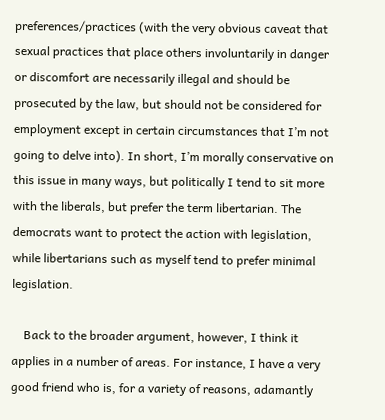preferences/practices (with the very obvious caveat that sexual practices that place others involuntarily in danger or discomfort are necessarily illegal and should be prosecuted by the law, but should not be considered for employment except in certain circumstances that I’m not going to delve into). In short, I’m morally conservative on this issue in many ways, but politically I tend to sit more with the liberals, but prefer the term libertarian. The democrats want to protect the action with legislation, while libertarians such as myself tend to prefer minimal legislation.

    Back to the broader argument, however, I think it applies in a number of areas. For instance, I have a very good friend who is, for a variety of reasons, adamantly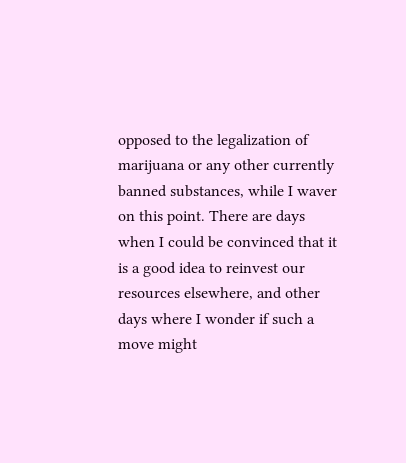opposed to the legalization of marijuana or any other currently banned substances, while I waver on this point. There are days when I could be convinced that it is a good idea to reinvest our resources elsewhere, and other days where I wonder if such a move might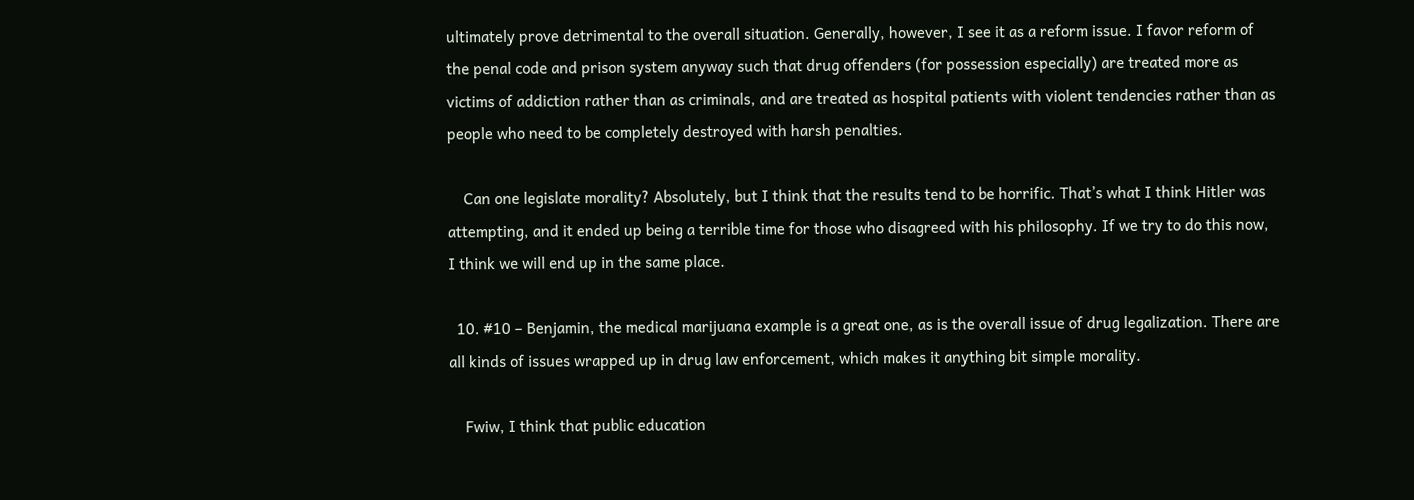ultimately prove detrimental to the overall situation. Generally, however, I see it as a reform issue. I favor reform of the penal code and prison system anyway such that drug offenders (for possession especially) are treated more as victims of addiction rather than as criminals, and are treated as hospital patients with violent tendencies rather than as people who need to be completely destroyed with harsh penalties.

    Can one legislate morality? Absolutely, but I think that the results tend to be horrific. That’s what I think Hitler was attempting, and it ended up being a terrible time for those who disagreed with his philosophy. If we try to do this now, I think we will end up in the same place.

  10. #10 – Benjamin, the medical marijuana example is a great one, as is the overall issue of drug legalization. There are all kinds of issues wrapped up in drug law enforcement, which makes it anything bit simple morality.

    Fwiw, I think that public education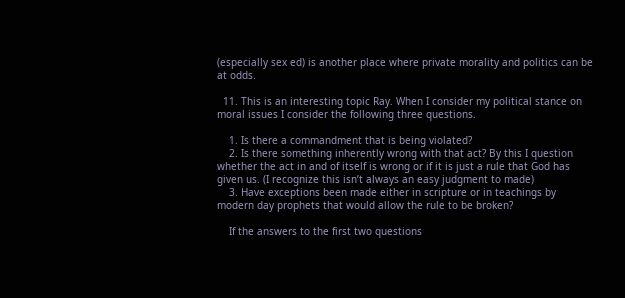(especially sex ed) is another place where private morality and politics can be at odds.

  11. This is an interesting topic Ray. When I consider my political stance on moral issues I consider the following three questions.

    1. Is there a commandment that is being violated?
    2. Is there something inherently wrong with that act? By this I question whether the act in and of itself is wrong or if it is just a rule that God has given us. (I recognize this isn’t always an easy judgment to made)
    3. Have exceptions been made either in scripture or in teachings by modern day prophets that would allow the rule to be broken?

    If the answers to the first two questions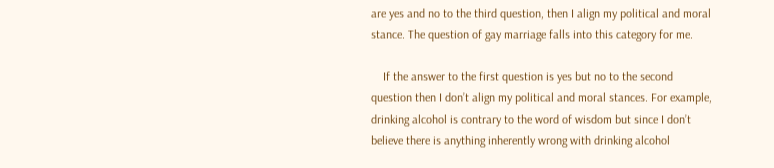are yes and no to the third question, then I align my political and moral stance. The question of gay marriage falls into this category for me.

    If the answer to the first question is yes but no to the second question then I don’t align my political and moral stances. For example, drinking alcohol is contrary to the word of wisdom but since I don’t believe there is anything inherently wrong with drinking alcohol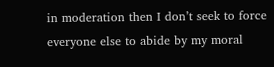in moderation then I don’t seek to force everyone else to abide by my moral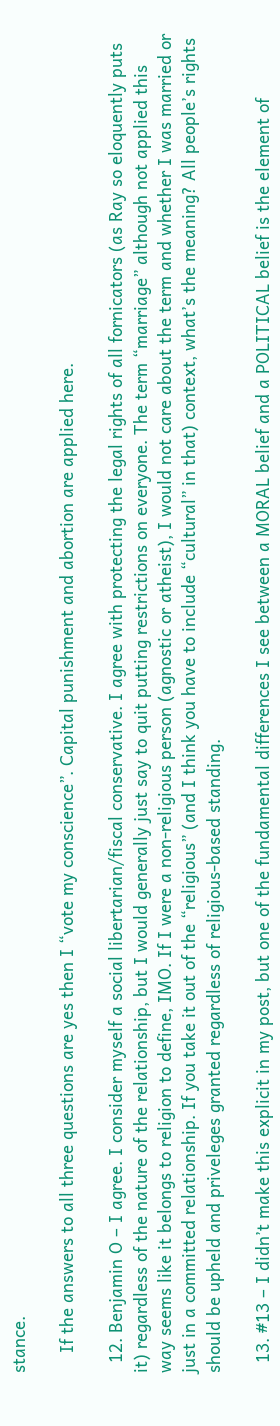stance.

    If the answers to all three questions are yes then I “vote my conscience”. Capital punishment and abortion are applied here.

  12. Benjamin O – I agree. I consider myself a social libertarian/fiscal conservative. I agree with protecting the legal rights of all fornicators (as Ray so eloquently puts it) regardless of the nature of the relationship, but I would generally just say to quit putting restrictions on everyone. The term “marriage” although not applied this way seems like it belongs to religion to define, IMO. If I were a non-religious person (agnostic or atheist), I would not care about the term and whether I was married or just in a committed relationship. If you take it out of the “religious” (and I think you have to include “cultural” in that) context, what’s the meaning? All people’s rights should be upheld and priveleges granted regardless of religious-based standing.

  13. #13 – I didn’t make this explicit in my post, but one of the fundamental differences I see between a MORAL belief and a POLITICAL belief is the element of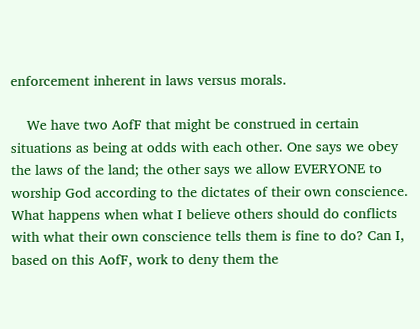enforcement inherent in laws versus morals.

    We have two AofF that might be construed in certain situations as being at odds with each other. One says we obey the laws of the land; the other says we allow EVERYONE to worship God according to the dictates of their own conscience. What happens when what I believe others should do conflicts with what their own conscience tells them is fine to do? Can I, based on this AofF, work to deny them the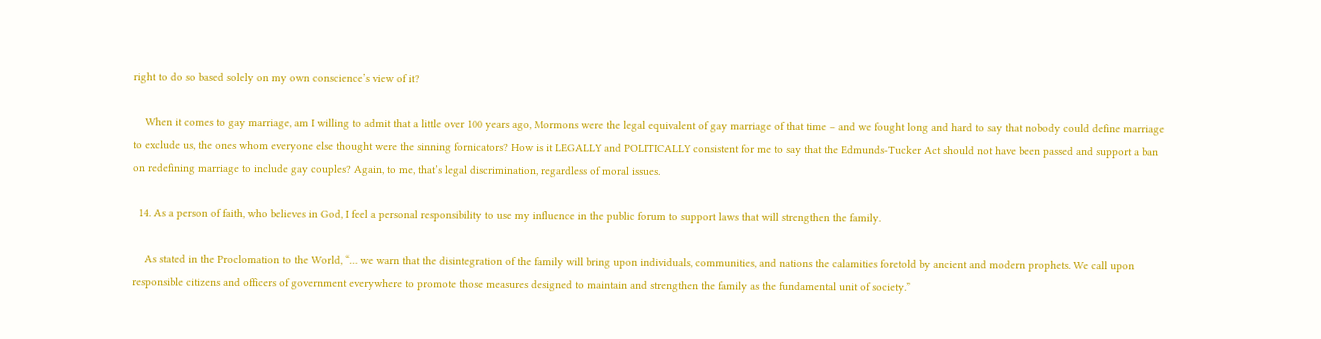right to do so based solely on my own conscience’s view of it?

    When it comes to gay marriage, am I willing to admit that a little over 100 years ago, Mormons were the legal equivalent of gay marriage of that time – and we fought long and hard to say that nobody could define marriage to exclude us, the ones whom everyone else thought were the sinning fornicators? How is it LEGALLY and POLITICALLY consistent for me to say that the Edmunds-Tucker Act should not have been passed and support a ban on redefining marriage to include gay couples? Again, to me, that’s legal discrimination, regardless of moral issues.

  14. As a person of faith, who believes in God, I feel a personal responsibility to use my influence in the public forum to support laws that will strengthen the family.

    As stated in the Proclomation to the World, “… we warn that the disintegration of the family will bring upon individuals, communities, and nations the calamities foretold by ancient and modern prophets. We call upon responsible citizens and officers of government everywhere to promote those measures designed to maintain and strengthen the family as the fundamental unit of society.”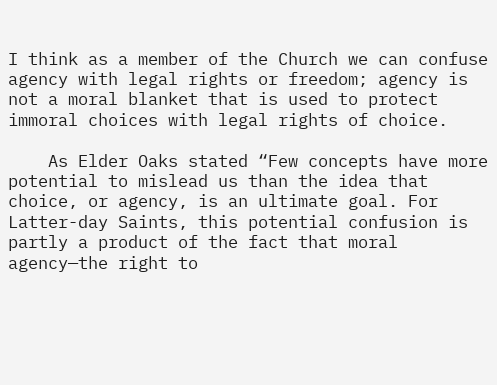I think as a member of the Church we can confuse agency with legal rights or freedom; agency is not a moral blanket that is used to protect immoral choices with legal rights of choice.

    As Elder Oaks stated “Few concepts have more potential to mislead us than the idea that choice, or agency, is an ultimate goal. For Latter-day Saints, this potential confusion is partly a product of the fact that moral agency—the right to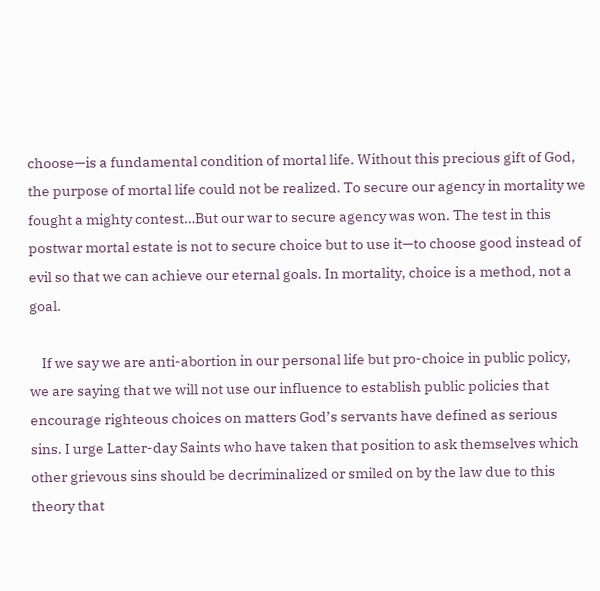choose—is a fundamental condition of mortal life. Without this precious gift of God, the purpose of mortal life could not be realized. To secure our agency in mortality we fought a mighty contest…But our war to secure agency was won. The test in this postwar mortal estate is not to secure choice but to use it—to choose good instead of evil so that we can achieve our eternal goals. In mortality, choice is a method, not a goal.

    If we say we are anti-abortion in our personal life but pro-choice in public policy, we are saying that we will not use our influence to establish public policies that encourage righteous choices on matters God’s servants have defined as serious sins. I urge Latter-day Saints who have taken that position to ask themselves which other grievous sins should be decriminalized or smiled on by the law due to this theory that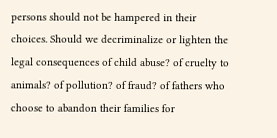persons should not be hampered in their choices. Should we decriminalize or lighten the legal consequences of child abuse? of cruelty to animals? of pollution? of fraud? of fathers who choose to abandon their families for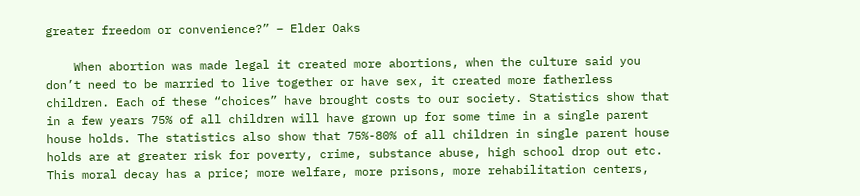greater freedom or convenience?” – Elder Oaks

    When abortion was made legal it created more abortions, when the culture said you don’t need to be married to live together or have sex, it created more fatherless children. Each of these “choices” have brought costs to our society. Statistics show that in a few years 75% of all children will have grown up for some time in a single parent house holds. The statistics also show that 75%-80% of all children in single parent house holds are at greater risk for poverty, crime, substance abuse, high school drop out etc. This moral decay has a price; more welfare, more prisons, more rehabilitation centers,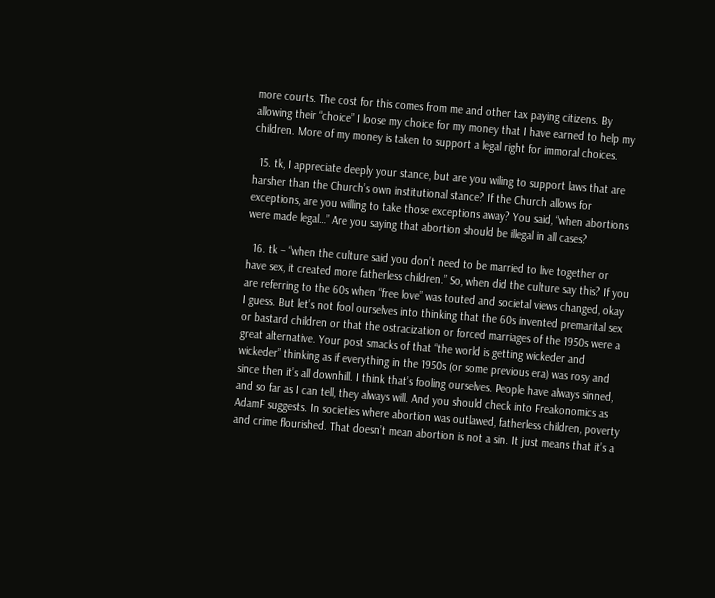more courts. The cost for this comes from me and other tax paying citizens. By allowing their “choice” I loose my choice for my money that I have earned to help my children. More of my money is taken to support a legal right for immoral choices.

  15. tk, I appreciate deeply your stance, but are you wiling to support laws that are harsher than the Church’s own institutional stance? If the Church allows for exceptions, are you willing to take those exceptions away? You said, “when abortions were made legal…” Are you saying that abortion should be illegal in all cases?

  16. tk – “when the culture said you don’t need to be married to live together or have sex, it created more fatherless children.” So, when did the culture say this? If you are referring to the 60s when “free love” was touted and societal views changed, okay I guess. But let’s not fool ourselves into thinking that the 60s invented premarital sex or bastard children or that the ostracization or forced marriages of the 1950s were a great alternative. Your post smacks of that “the world is getting wickeder and wickeder” thinking as if everything in the 1950s (or some previous era) was rosy and since then it’s all downhill. I think that’s fooling ourselves. People have always sinned, and so far as I can tell, they always will. And you should check into Freakonomics as AdamF suggests. In societies where abortion was outlawed, fatherless children, poverty and crime flourished. That doesn’t mean abortion is not a sin. It just means that it’s a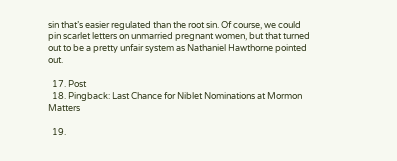sin that’s easier regulated than the root sin. Of course, we could pin scarlet letters on unmarried pregnant women, but that turned out to be a pretty unfair system as Nathaniel Hawthorne pointed out.

  17. Post
  18. Pingback: Last Chance for Niblet Nominations at Mormon Matters

  19.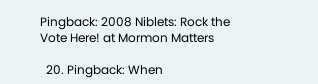Pingback: 2008 Niblets: Rock the Vote Here! at Mormon Matters

  20. Pingback: When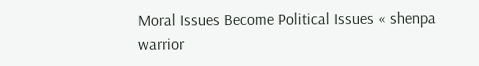Moral Issues Become Political Issues « shenpa warrior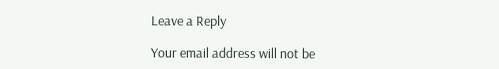Leave a Reply

Your email address will not be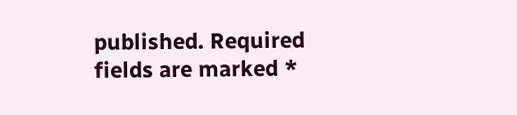published. Required fields are marked *